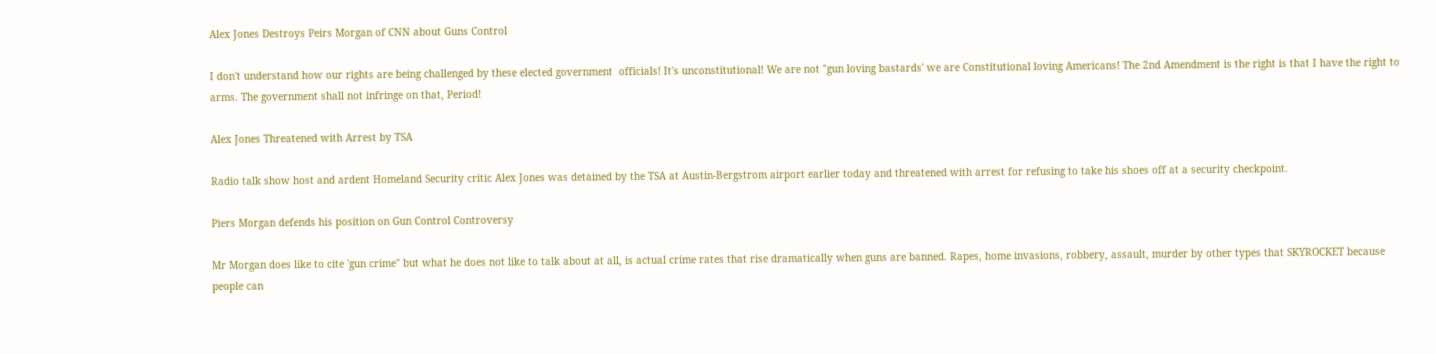Alex Jones Destroys Peirs Morgan of CNN about Guns Control

I don't understand how our rights are being challenged by these elected government  officials! It's unconstitutional! We are not "gun loving bastards' we are Constitutional loving Americans! The 2nd Amendment is the right is that I have the right to arms. The government shall not infringe on that, Period!

Alex Jones Threatened with Arrest by TSA

Radio talk show host and ardent Homeland Security critic Alex Jones was detained by the TSA at Austin-Bergstrom airport earlier today and threatened with arrest for refusing to take his shoes off at a security checkpoint.

Piers Morgan defends his position on Gun Control Controversy

Mr Morgan does like to cite 'gun crime" but what he does not like to talk about at all, is actual crime rates that rise dramatically when guns are banned. Rapes, home invasions, robbery, assault, murder by other types that SKYROCKET because people can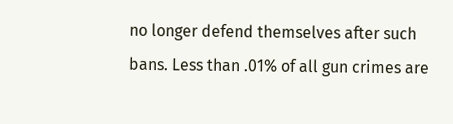no longer defend themselves after such bans. Less than .01% of all gun crimes are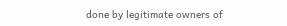done by legitimate owners of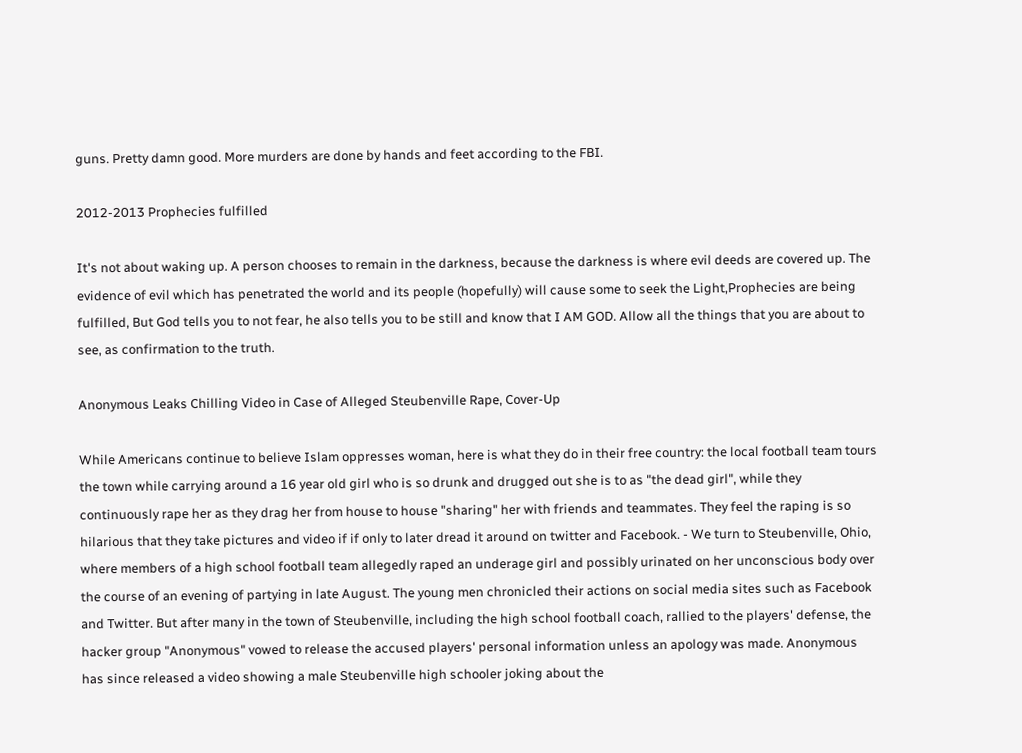guns. Pretty damn good. More murders are done by hands and feet according to the FBI.

2012-2013 Prophecies fulfilled

It's not about waking up. A person chooses to remain in the darkness, because the darkness is where evil deeds are covered up. The evidence of evil which has penetrated the world and its people (hopefully) will cause some to seek the Light,Prophecies are being fulfilled, But God tells you to not fear, he also tells you to be still and know that I AM GOD. Allow all the things that you are about to see, as confirmation to the truth.

Anonymous Leaks Chilling Video in Case of Alleged Steubenville Rape, Cover-Up

While Americans continue to believe Islam oppresses woman, here is what they do in their free country: the local football team tours the town while carrying around a 16 year old girl who is so drunk and drugged out she is to as "the dead girl", while they continuously rape her as they drag her from house to house "sharing" her with friends and teammates. They feel the raping is so hilarious that they take pictures and video if if only to later dread it around on twitter and Facebook. - We turn to Steubenville, Ohio, where members of a high school football team allegedly raped an underage girl and possibly urinated on her unconscious body over the course of an evening of partying in late August. The young men chronicled their actions on social media sites such as Facebook and Twitter. But after many in the town of Steubenville, including the high school football coach, rallied to the players' defense, the hacker group "Anonymous" vowed to release the accused players' personal information unless an apology was made. Anonymous has since released a video showing a male Steubenville high schooler joking about the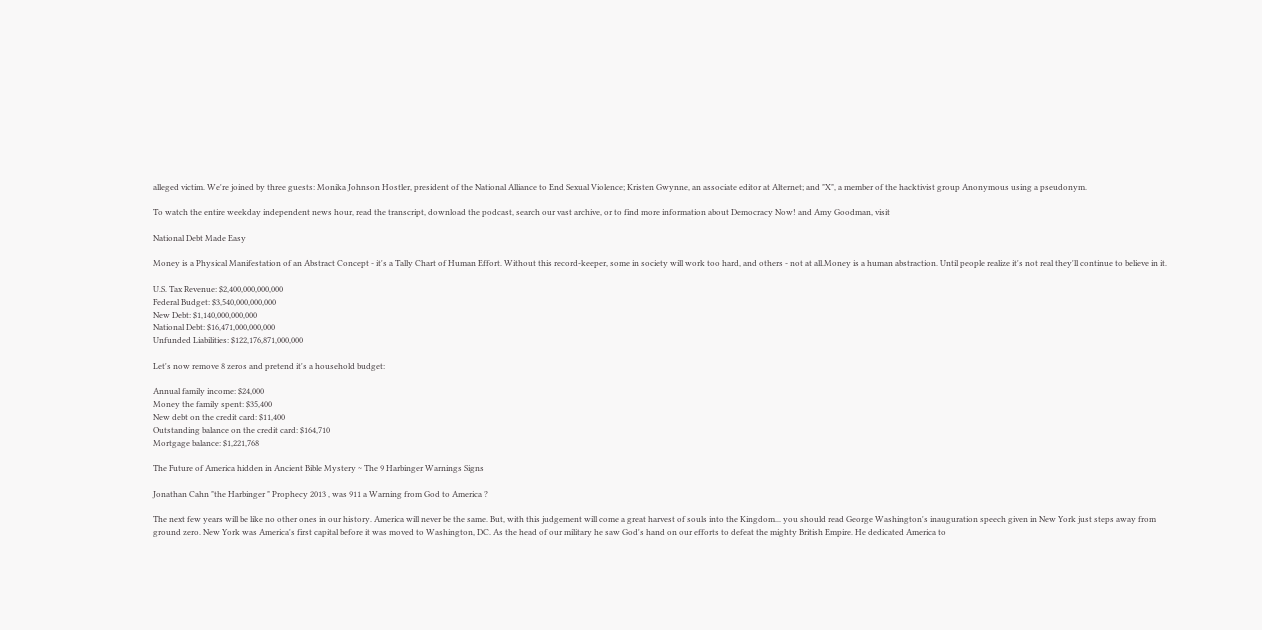alleged victim. We're joined by three guests: Monika Johnson Hostler, president of the National Alliance to End Sexual Violence; Kristen Gwynne, an associate editor at Alternet; and "X", a member of the hacktivist group Anonymous using a pseudonym.

To watch the entire weekday independent news hour, read the transcript, download the podcast, search our vast archive, or to find more information about Democracy Now! and Amy Goodman, visit

National Debt Made Easy

Money is a Physical Manifestation of an Abstract Concept - it's a Tally Chart of Human Effort. Without this record-keeper, some in society will work too hard, and others - not at all.Money is a human abstraction. Until people realize it's not real they'll continue to believe in it.

U.S. Tax Revenue: $2,400,000,000,000
Federal Budget: $3,540,000,000,000
New Debt: $1,140,000,000,000
National Debt: $16,471,000,000,000
Unfunded Liabilities: $122,176,871,000,000

Let's now remove 8 zeros and pretend it's a household budget:

Annual family income: $24,000
Money the family spent: $35,400
New debt on the credit card: $11,400
Outstanding balance on the credit card: $164,710
Mortgage balance: $1,221,768

The Future of America hidden in Ancient Bible Mystery ~ The 9 Harbinger Warnings Signs

Jonathan Cahn "the Harbinger " Prophecy 2013 , was 911 a Warning from God to America ?

The next few years will be like no other ones in our history. America will never be the same. But, with this judgement will come a great harvest of souls into the Kingdom... you should read George Washington's inauguration speech given in New York just steps away from ground zero. New York was America's first capital before it was moved to Washington, DC. As the head of our military he saw God's hand on our efforts to defeat the mighty British Empire. He dedicated America to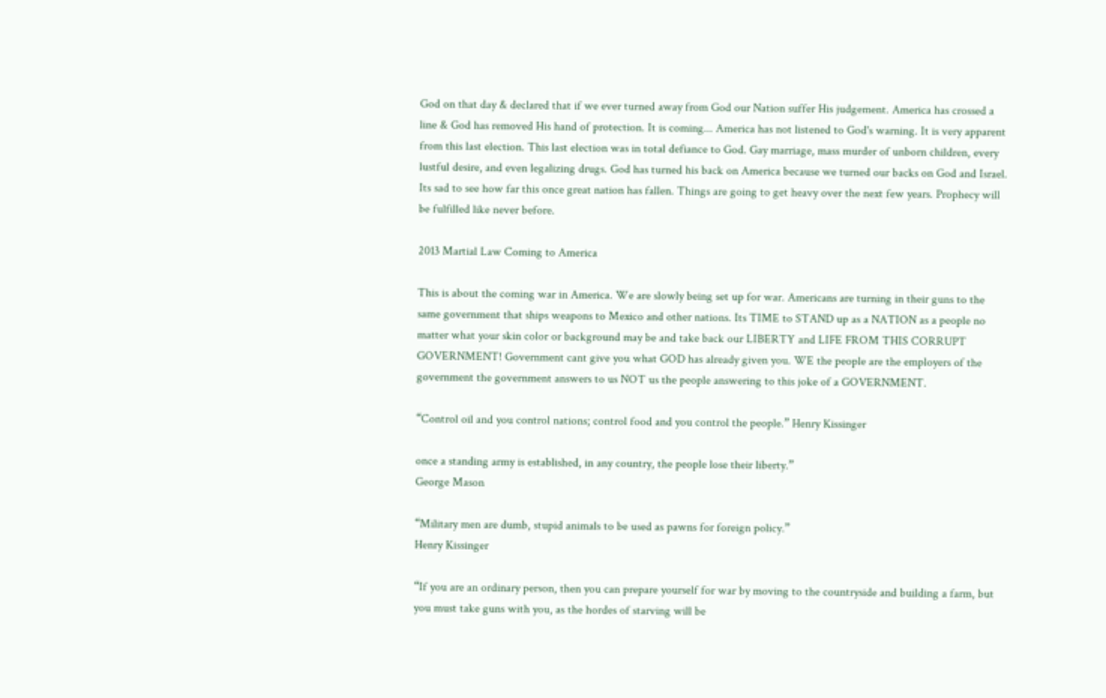God on that day & declared that if we ever turned away from God our Nation suffer His judgement. America has crossed a line & God has removed His hand of protection. It is coming... America has not listened to God's warning. It is very apparent from this last election. This last election was in total defiance to God. Gay marriage, mass murder of unborn children, every lustful desire, and even legalizing drugs. God has turned his back on America because we turned our backs on God and Israel. Its sad to see how far this once great nation has fallen. Things are going to get heavy over the next few years. Prophecy will be fulfilled like never before.

2013 Martial Law Coming to America

This is about the coming war in America. We are slowly being set up for war. Americans are turning in their guns to the same government that ships weapons to Mexico and other nations. Its TIME to STAND up as a NATION as a people no matter what your skin color or background may be and take back our LIBERTY and LIFE FROM THIS CORRUPT GOVERNMENT! Government cant give you what GOD has already given you. WE the people are the employers of the government the government answers to us NOT us the people answering to this joke of a GOVERNMENT.

“Control oil and you control nations; control food and you control the people.” Henry Kissinger

once a standing army is established, in any country, the people lose their liberty.”
George Mason

“Military men are dumb, stupid animals to be used as pawns for foreign policy.”
Henry Kissinger

“If you are an ordinary person, then you can prepare yourself for war by moving to the countryside and building a farm, but you must take guns with you, as the hordes of starving will be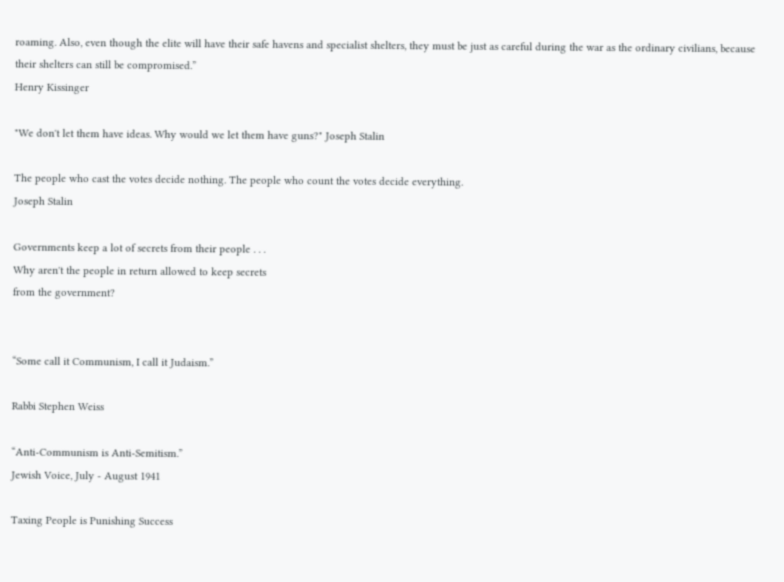roaming. Also, even though the elite will have their safe havens and specialist shelters, they must be just as careful during the war as the ordinary civilians, because their shelters can still be compromised.”
Henry Kissinger

"We don't let them have ideas. Why would we let them have guns?" Joseph Stalin

The people who cast the votes decide nothing. The people who count the votes decide everything.
Joseph Stalin

Governments keep a lot of secrets from their people . . .
Why aren't the people in return allowed to keep secrets
from the government?


“Some call it Communism, I call it Judaism.”

Rabbi Stephen Weiss

“Anti-Communism is Anti-Semitism.”
Jewish Voice, July - August 1941

Taxing People is Punishing Success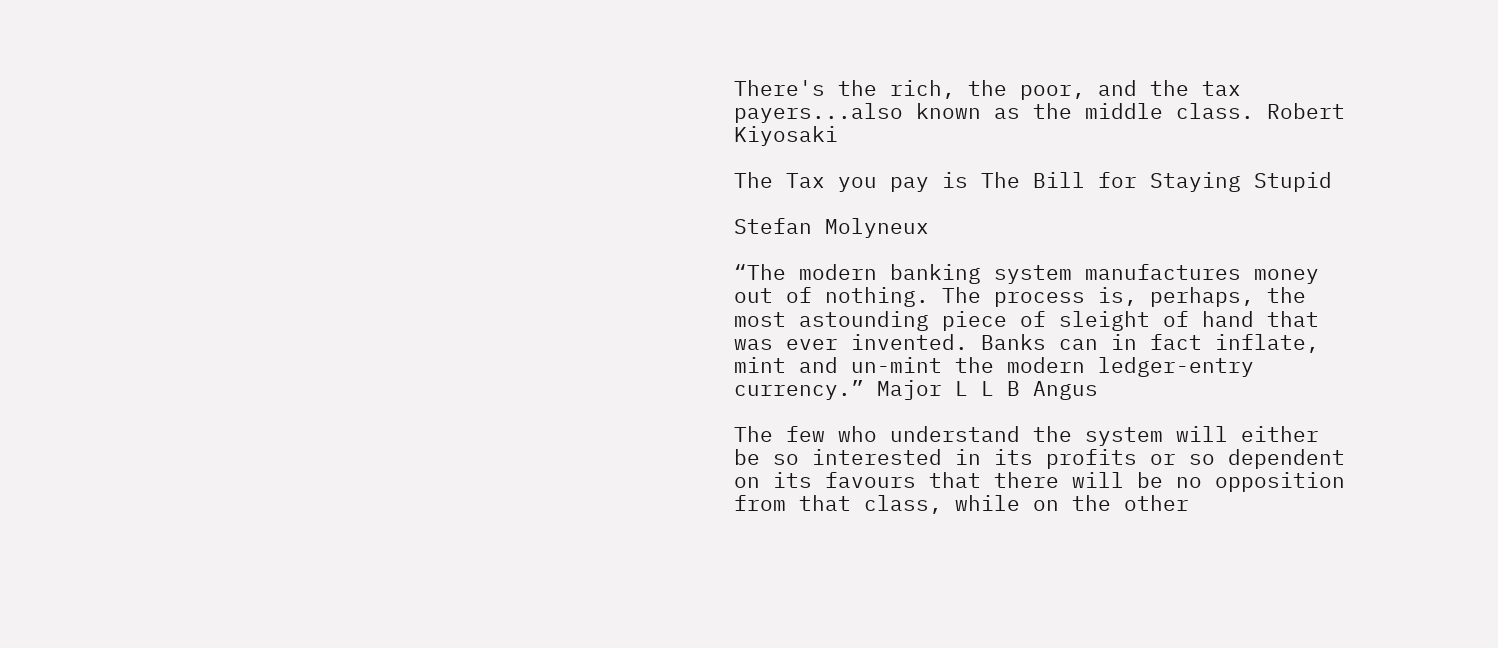There's the rich, the poor, and the tax payers...also known as the middle class. Robert Kiyosaki

The Tax you pay is The Bill for Staying Stupid

Stefan Molyneux

“The modern banking system manufactures money out of nothing. The process is, perhaps, the most astounding piece of sleight of hand that was ever invented. Banks can in fact inflate, mint and un-mint the modern ledger-entry currency.” Major L L B Angus

The few who understand the system will either be so interested in its profits or so dependent on its favours that there will be no opposition from that class, while on the other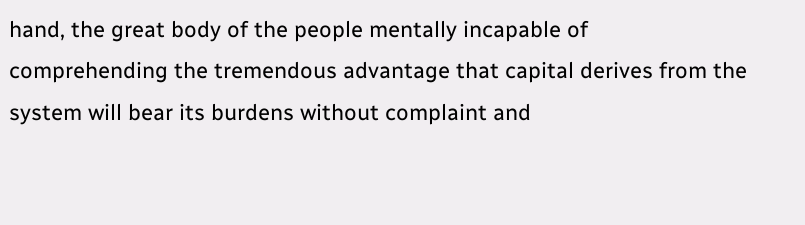hand, the great body of the people mentally incapable of comprehending the tremendous advantage that capital derives from the system will bear its burdens without complaint and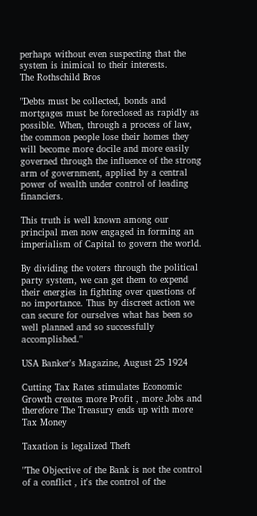perhaps without even suspecting that the system is inimical to their interests.
The Rothschild Bros

"Debts must be collected, bonds and mortgages must be foreclosed as rapidly as possible. When, through a process of law, the common people lose their homes they will become more docile and more easily governed through the influence of the strong arm of government, applied by a central power of wealth under control of leading financiers.

This truth is well known among our principal men now engaged in forming an imperialism of Capital to govern the world.

By dividing the voters through the political party system, we can get them to expend their energies in fighting over questions of no importance. Thus by discreet action we can secure for ourselves what has been so well planned and so successfully accomplished."

USA Banker's Magazine, August 25 1924

Cutting Tax Rates stimulates Economic Growth creates more Profit , more Jobs and therefore The Treasury ends up with more Tax Money

Taxation is legalized Theft

"The Objective of the Bank is not the control of a conflict , it's the control of the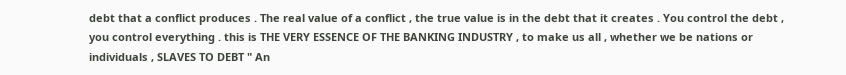debt that a conflict produces . The real value of a conflict , the true value is in the debt that it creates . You control the debt , you control everything . this is THE VERY ESSENCE OF THE BANKING INDUSTRY , to make us all , whether we be nations or individuals , SLAVES TO DEBT " An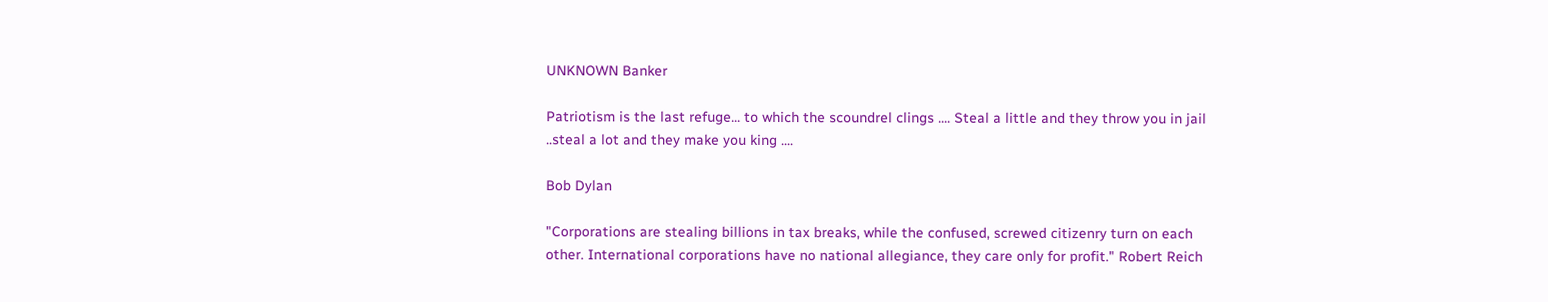UNKNOWN Banker

Patriotism is the last refuge... to which the scoundrel clings .... Steal a little and they throw you in jail ..steal a lot and they make you king ....

Bob Dylan

"Corporations are stealing billions in tax breaks, while the confused, screwed citizenry turn on each other. International corporations have no national allegiance, they care only for profit." Robert Reich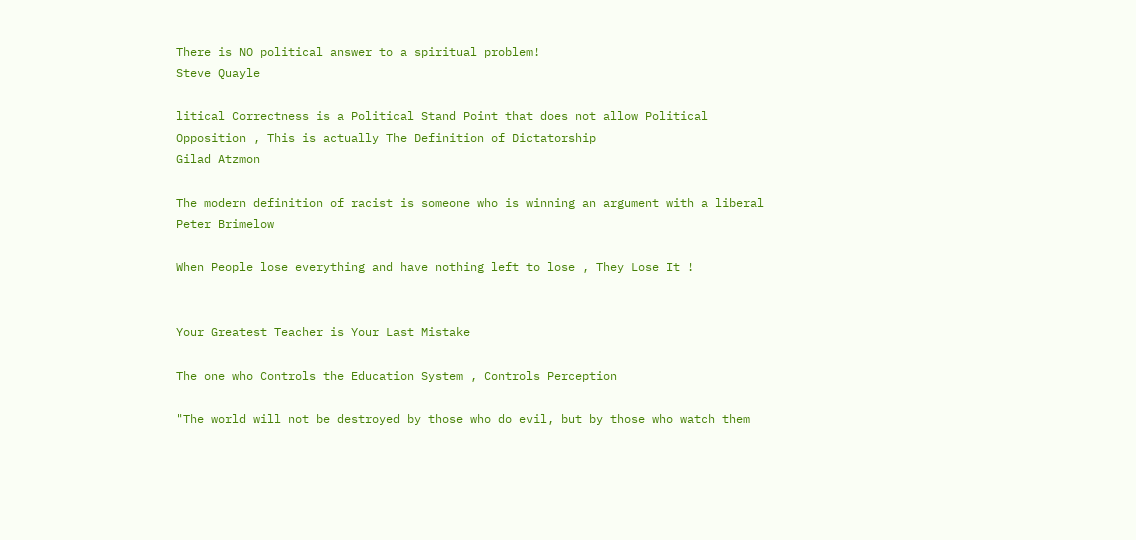There is NO political answer to a spiritual problem!
Steve Quayle

litical Correctness is a Political Stand Point that does not allow Political Opposition , This is actually The Definition of Dictatorship
Gilad Atzmon

The modern definition of racist is someone who is winning an argument with a liberal
Peter Brimelow

When People lose everything and have nothing left to lose , They Lose It !


Your Greatest Teacher is Your Last Mistake

The one who Controls the Education System , Controls Perception

"The world will not be destroyed by those who do evil, but by those who watch them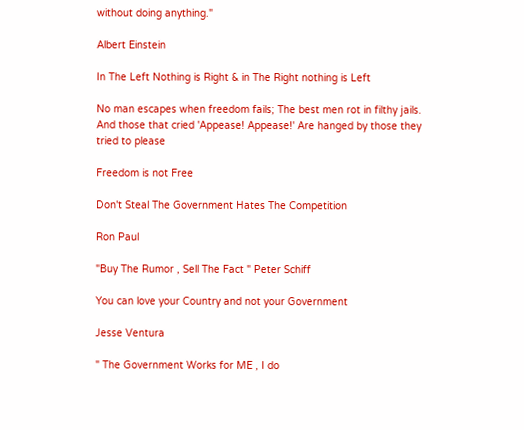without doing anything."

Albert Einstein

In The Left Nothing is Right & in The Right nothing is Left

No man escapes when freedom fails; The best men rot in filthy jails. And those that cried 'Appease! Appease!' Are hanged by those they tried to please

Freedom is not Free

Don't Steal The Government Hates The Competition

Ron Paul

"Buy The Rumor , Sell The Fact " Peter Schiff

You can love your Country and not your Government

Jesse Ventura

" The Government Works for ME , I do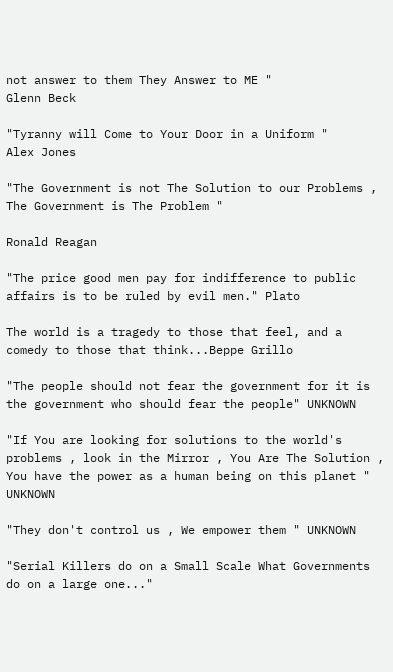not answer to them They Answer to ME "
Glenn Beck

"Tyranny will Come to Your Door in a Uniform "
Alex Jones

"The Government is not The Solution to our Problems , The Government is The Problem "

Ronald Reagan

"The price good men pay for indifference to public affairs is to be ruled by evil men." Plato

The world is a tragedy to those that feel, and a comedy to those that think...Beppe Grillo

"The people should not fear the government for it is the government who should fear the people" UNKNOWN

"If You are looking for solutions to the world's problems , look in the Mirror , You Are The Solution , You have the power as a human being on this planet " UNKNOWN

"They don't control us , We empower them " UNKNOWN

"Serial Killers do on a Small Scale What Governments do on a large one..."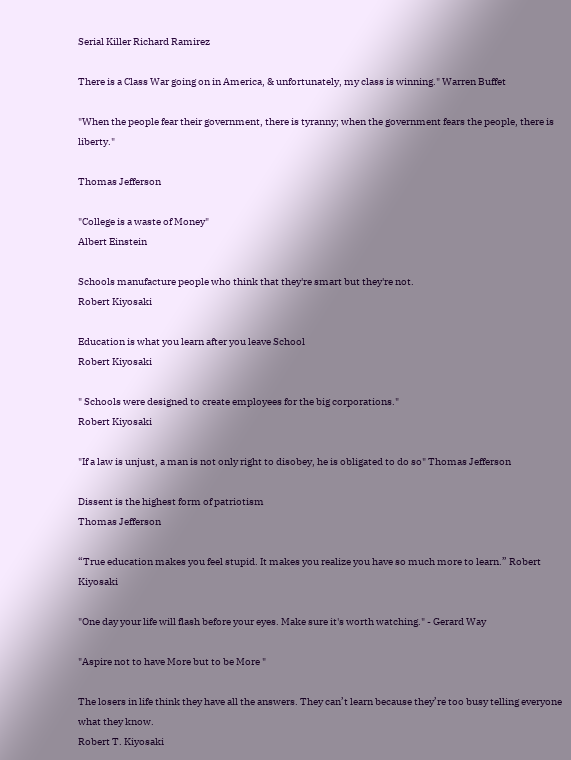Serial Killer Richard Ramirez

There is a Class War going on in America, & unfortunately, my class is winning." Warren Buffet

"When the people fear their government, there is tyranny; when the government fears the people, there is liberty."

Thomas Jefferson

"College is a waste of Money"
Albert Einstein

Schools manufacture people who think that they're smart but they're not.
Robert Kiyosaki

Education is what you learn after you leave School
Robert Kiyosaki

" Schools were designed to create employees for the big corporations."
Robert Kiyosaki

"If a law is unjust, a man is not only right to disobey, he is obligated to do so" Thomas Jefferson

Dissent is the highest form of patriotism
Thomas Jefferson

“True education makes you feel stupid. It makes you realize you have so much more to learn.” Robert Kiyosaki

"One day your life will flash before your eyes. Make sure it's worth watching." - Gerard Way

"Aspire not to have More but to be More "

The losers in life think they have all the answers. They can’t learn because they’re too busy telling everyone what they know.
Robert T. Kiyosaki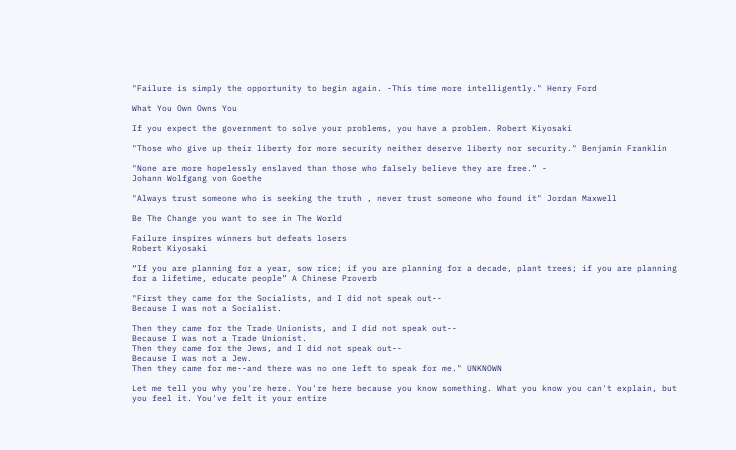"Failure is simply the opportunity to begin again. -This time more intelligently." Henry Ford

What You Own Owns You

If you expect the government to solve your problems, you have a problem. Robert Kiyosaki

"Those who give up their liberty for more security neither deserve liberty nor security." Benjamin Franklin

"None are more hopelessly enslaved than those who falsely believe they are free.” -
Johann Wolfgang von Goethe

"Always trust someone who is seeking the truth , never trust someone who found it" Jordan Maxwell

Be The Change you want to see in The World

Failure inspires winners but defeats losers
Robert Kiyosaki

“If you are planning for a year, sow rice; if you are planning for a decade, plant trees; if you are planning for a lifetime, educate people” A Chinese Proverb

"First they came for the Socialists, and I did not speak out--
Because I was not a Socialist.

Then they came for the Trade Unionists, and I did not speak out--
Because I was not a Trade Unionist.
Then they came for the Jews, and I did not speak out--
Because I was not a Jew.
Then they came for me--and there was no one left to speak for me." UNKNOWN

Let me tell you why you're here. You're here because you know something. What you know you can't explain, but you feel it. You've felt it your entire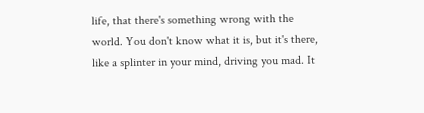life, that there's something wrong with the world. You don't know what it is, but it's there, like a splinter in your mind, driving you mad. It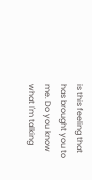is this feeling that has brought you to me. Do you know what I'm talking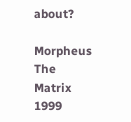about?

Morpheus The Matrix 1999